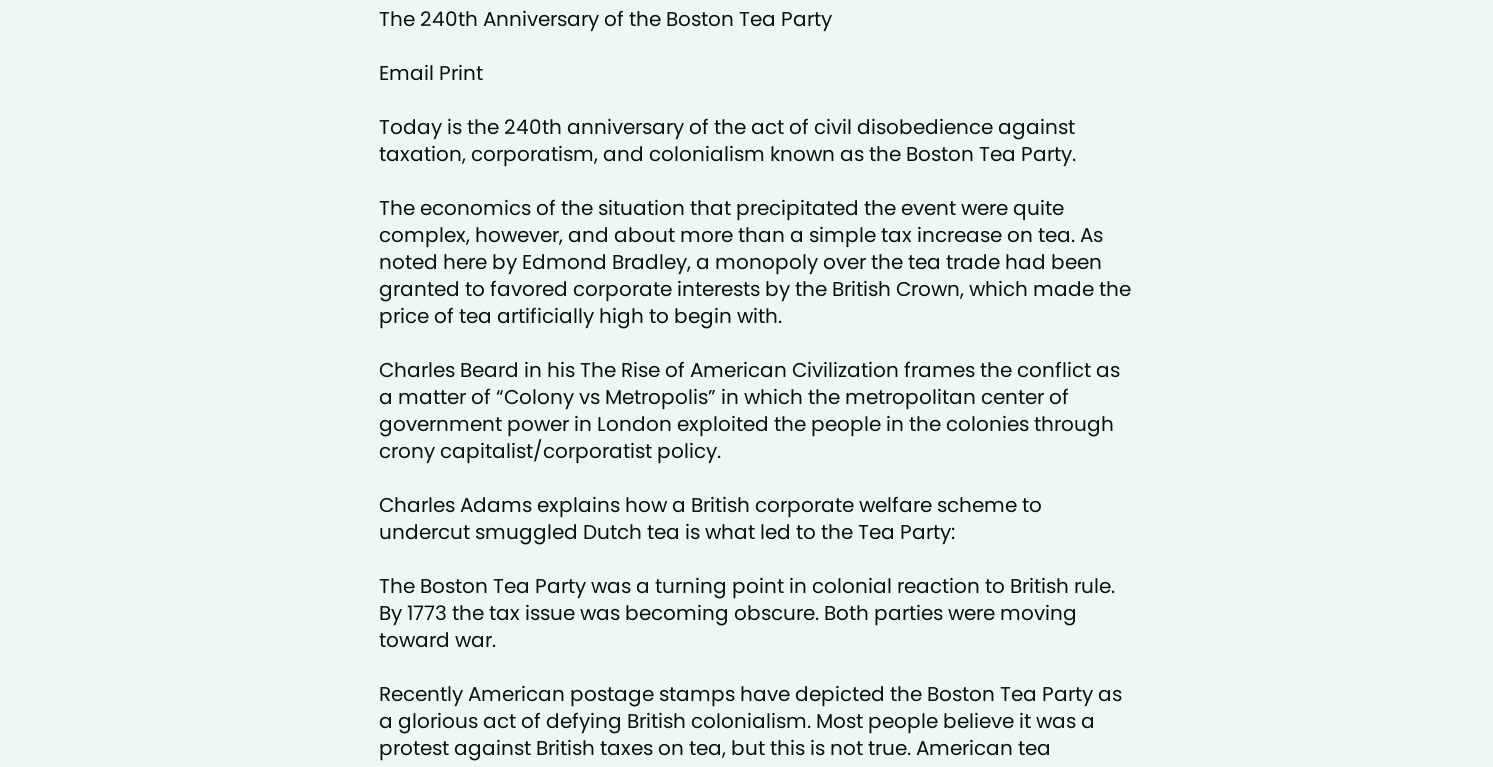The 240th Anniversary of the Boston Tea Party

Email Print

Today is the 240th anniversary of the act of civil disobedience against taxation, corporatism, and colonialism known as the Boston Tea Party.

The economics of the situation that precipitated the event were quite complex, however, and about more than a simple tax increase on tea. As noted here by Edmond Bradley, a monopoly over the tea trade had been granted to favored corporate interests by the British Crown, which made the price of tea artificially high to begin with.

Charles Beard in his The Rise of American Civilization frames the conflict as a matter of “Colony vs Metropolis” in which the metropolitan center of government power in London exploited the people in the colonies through crony capitalist/corporatist policy.

Charles Adams explains how a British corporate welfare scheme to undercut smuggled Dutch tea is what led to the Tea Party:

The Boston Tea Party was a turning point in colonial reaction to British rule. By 1773 the tax issue was becoming obscure. Both parties were moving toward war.

Recently American postage stamps have depicted the Boston Tea Party as a glorious act of defying British colonialism. Most people believe it was a protest against British taxes on tea, but this is not true. American tea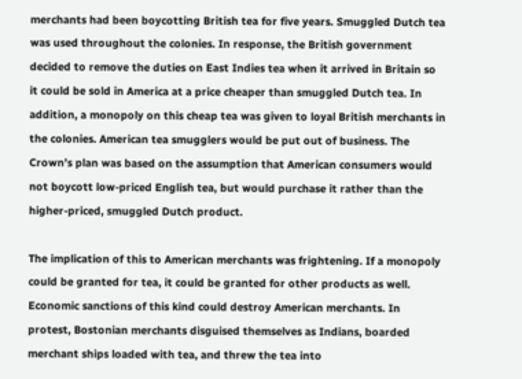merchants had been boycotting British tea for five years. Smuggled Dutch tea was used throughout the colonies. In response, the British government decided to remove the duties on East Indies tea when it arrived in Britain so it could be sold in America at a price cheaper than smuggled Dutch tea. In addition, a monopoly on this cheap tea was given to loyal British merchants in the colonies. American tea smugglers would be put out of business. The Crown’s plan was based on the assumption that American consumers would not boycott low-priced English tea, but would purchase it rather than the higher-priced, smuggled Dutch product.

The implication of this to American merchants was frightening. If a monopoly could be granted for tea, it could be granted for other products as well. Economic sanctions of this kind could destroy American merchants. In protest, Bostonian merchants disguised themselves as Indians, boarded merchant ships loaded with tea, and threw the tea into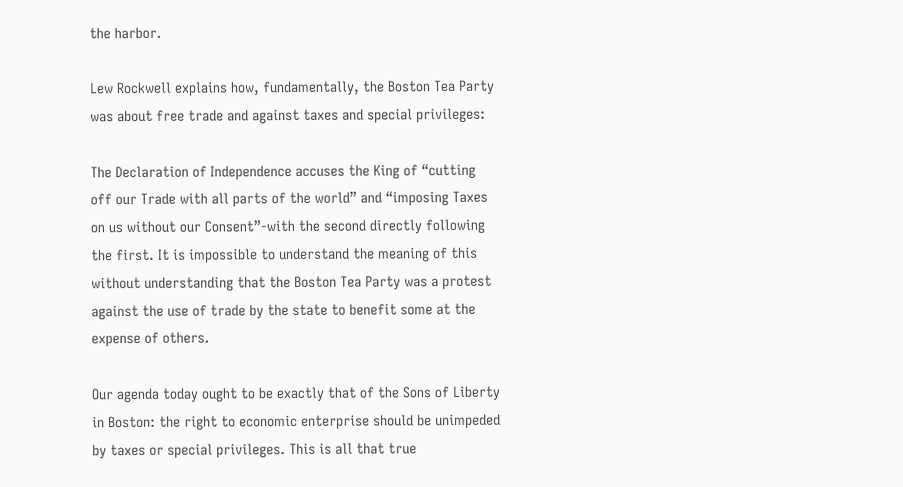the harbor.

Lew Rockwell explains how, fundamentally, the Boston Tea Party was about free trade and against taxes and special privileges:

The Declaration of Independence accuses the King of “cutting off our Trade with all parts of the world” and “imposing Taxes on us without our Consent”-with the second directly following the first. It is impossible to understand the meaning of this without understanding that the Boston Tea Party was a protest against the use of trade by the state to benefit some at the expense of others.

Our agenda today ought to be exactly that of the Sons of Liberty in Boston: the right to economic enterprise should be unimpeded by taxes or special privileges. This is all that true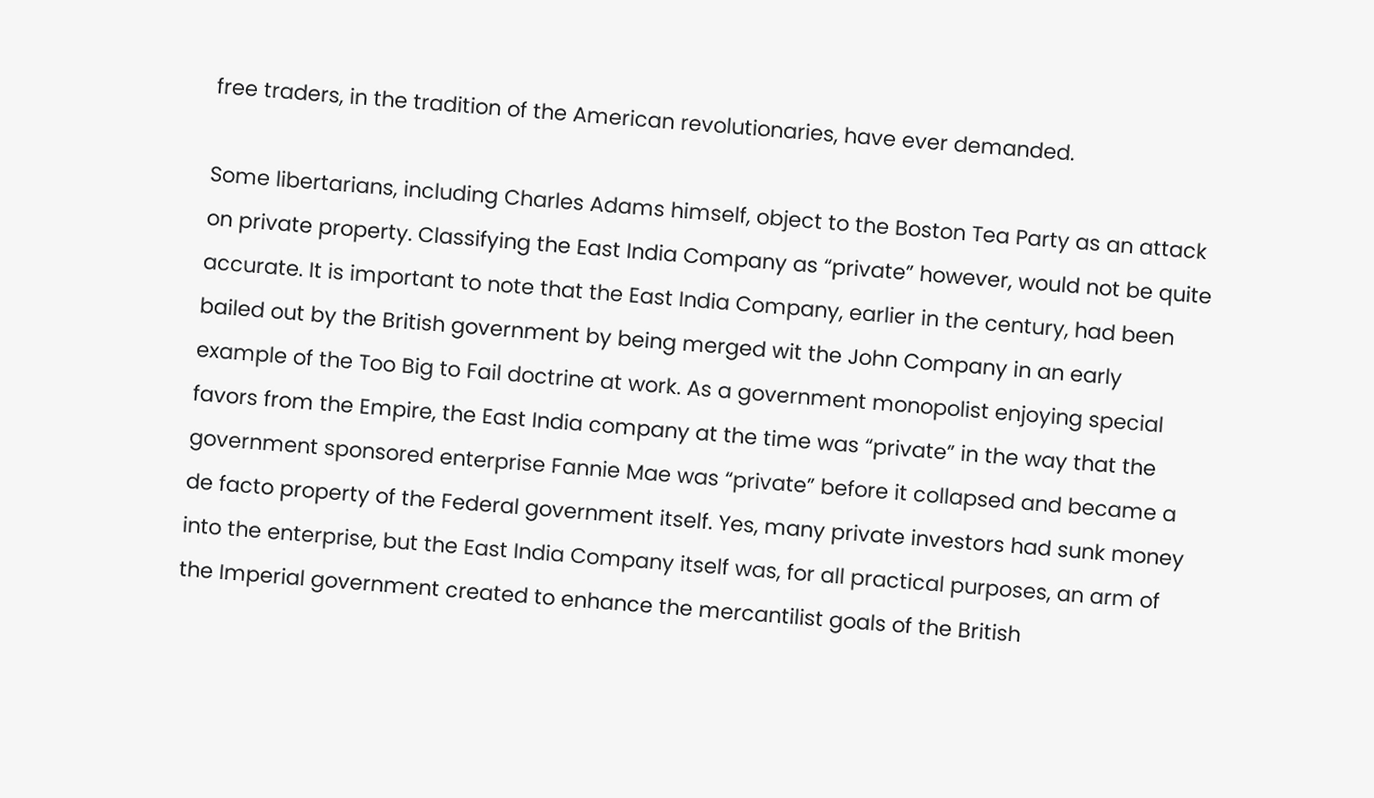free traders, in the tradition of the American revolutionaries, have ever demanded.

Some libertarians, including Charles Adams himself, object to the Boston Tea Party as an attack on private property. Classifying the East India Company as “private” however, would not be quite accurate. It is important to note that the East India Company, earlier in the century, had been bailed out by the British government by being merged wit the John Company in an early example of the Too Big to Fail doctrine at work. As a government monopolist enjoying special favors from the Empire, the East India company at the time was “private” in the way that the government sponsored enterprise Fannie Mae was “private” before it collapsed and became a de facto property of the Federal government itself. Yes, many private investors had sunk money into the enterprise, but the East India Company itself was, for all practical purposes, an arm of the Imperial government created to enhance the mercantilist goals of the British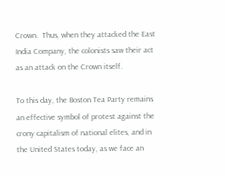Crown.  Thus, when they attacked the East India Company, the colonists saw their act as an attack on the Crown itself.

To this day, the Boston Tea Party remains an effective symbol of protest against the crony capitalism of national elites, and in the United States today, as we face an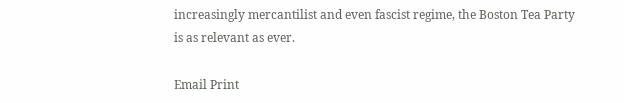increasingly mercantilist and even fascist regime, the Boston Tea Party is as relevant as ever.

Email Print